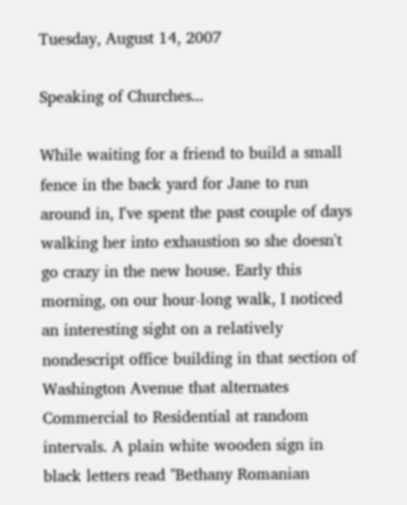Tuesday, August 14, 2007

Speaking of Churches...

While waiting for a friend to build a small fence in the back yard for Jane to run around in, I've spent the past couple of days walking her into exhaustion so she doesn't go crazy in the new house. Early this morning, on our hour-long walk, I noticed an interesting sight on a relatively nondescript office building in that section of Washington Avenue that alternates Commercial to Residential at random intervals. A plain white wooden sign in black letters read "Bethany Romanian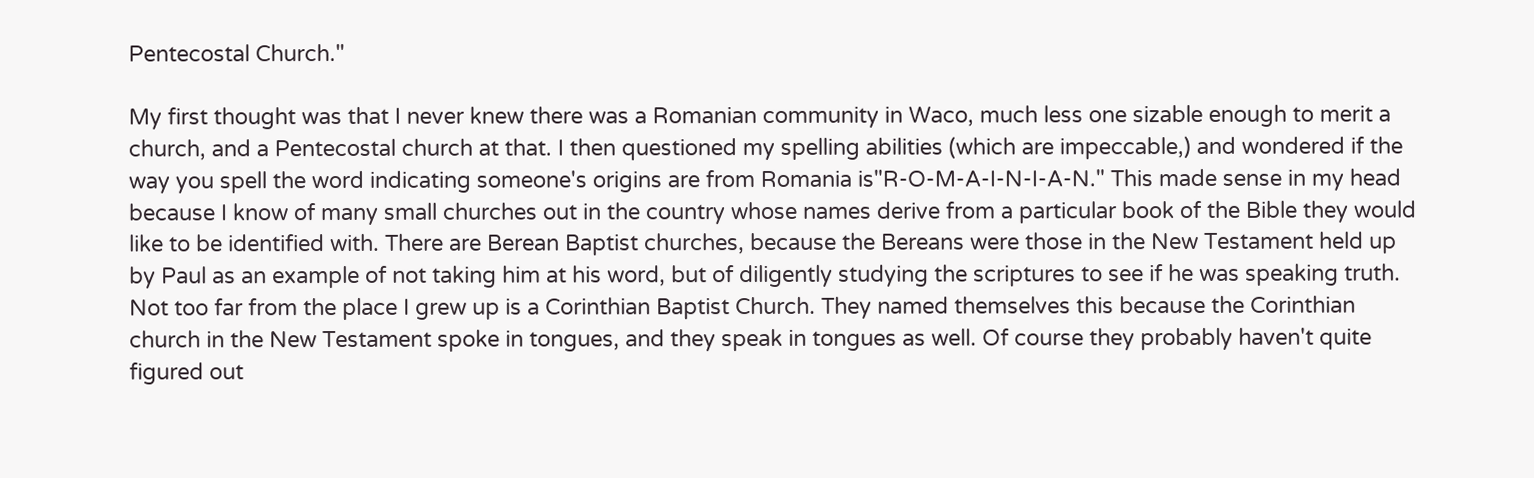Pentecostal Church."

My first thought was that I never knew there was a Romanian community in Waco, much less one sizable enough to merit a church, and a Pentecostal church at that. I then questioned my spelling abilities (which are impeccable,) and wondered if the way you spell the word indicating someone's origins are from Romania is"R-O-M-A-I-N-I-A-N." This made sense in my head because I know of many small churches out in the country whose names derive from a particular book of the Bible they would like to be identified with. There are Berean Baptist churches, because the Bereans were those in the New Testament held up by Paul as an example of not taking him at his word, but of diligently studying the scriptures to see if he was speaking truth. Not too far from the place I grew up is a Corinthian Baptist Church. They named themselves this because the Corinthian church in the New Testament spoke in tongues, and they speak in tongues as well. Of course they probably haven't quite figured out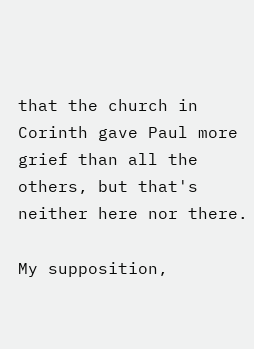that the church in Corinth gave Paul more grief than all the others, but that's neither here nor there.

My supposition,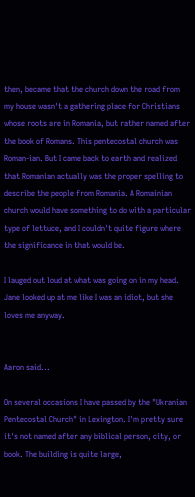then, became that the church down the road from my house wasn't a gathering place for Christians whose roots are in Romania, but rather named after the book of Romans. This pentecostal church was Roman-ian. But I came back to earth and realized that Romanian actually was the proper spelling to describe the people from Romania. A Romainian church would have something to do with a particular type of lettuce, and I couldn't quite figure where the significance in that would be.

I lauged out loud at what was going on in my head. Jane looked up at me like I was an idiot, but she loves me anyway.


Aaron said...

On several occasions I have passed by the "Ukranian Pentecostal Church" in Lexington. I'm pretty sure it's not named after any biblical person, city, or book. The building is quite large,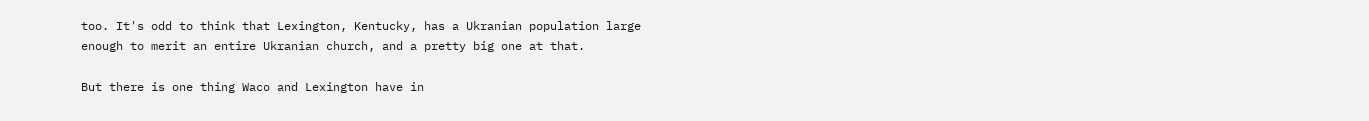too. It's odd to think that Lexington, Kentucky, has a Ukranian population large enough to merit an entire Ukranian church, and a pretty big one at that.

But there is one thing Waco and Lexington have in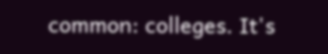common: colleges. It's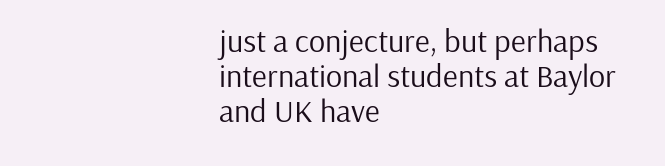just a conjecture, but perhaps international students at Baylor and UK have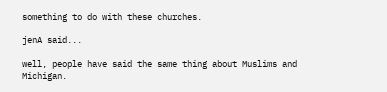something to do with these churches.

jenA said...

well, people have said the same thing about Muslims and Michigan.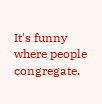It's funny where people congregate.